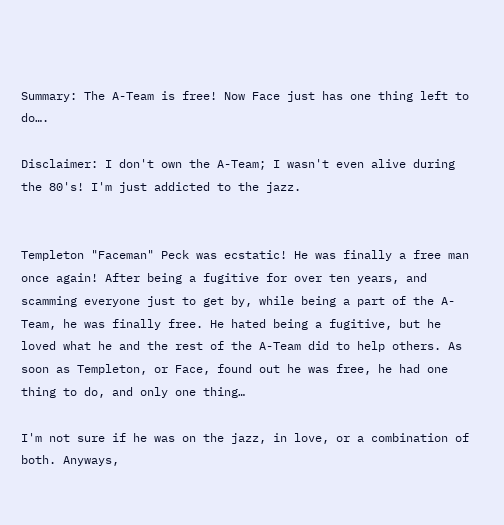Summary: The A-Team is free! Now Face just has one thing left to do….

Disclaimer: I don't own the A-Team; I wasn't even alive during the 80's! I'm just addicted to the jazz.


Templeton "Faceman" Peck was ecstatic! He was finally a free man once again! After being a fugitive for over ten years, and scamming everyone just to get by, while being a part of the A-Team, he was finally free. He hated being a fugitive, but he loved what he and the rest of the A-Team did to help others. As soon as Templeton, or Face, found out he was free, he had one thing to do, and only one thing…

I'm not sure if he was on the jazz, in love, or a combination of both. Anyways,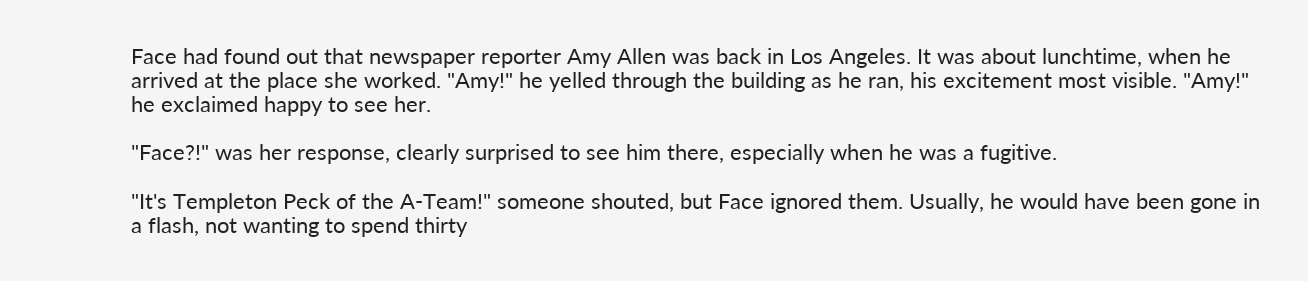Face had found out that newspaper reporter Amy Allen was back in Los Angeles. It was about lunchtime, when he arrived at the place she worked. "Amy!" he yelled through the building as he ran, his excitement most visible. "Amy!" he exclaimed happy to see her.

"Face?!" was her response, clearly surprised to see him there, especially when he was a fugitive.

"It's Templeton Peck of the A-Team!" someone shouted, but Face ignored them. Usually, he would have been gone in a flash, not wanting to spend thirty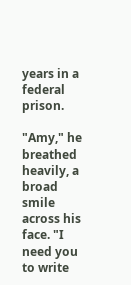years in a federal prison.

"Amy," he breathed heavily, a broad smile across his face. "I need you to write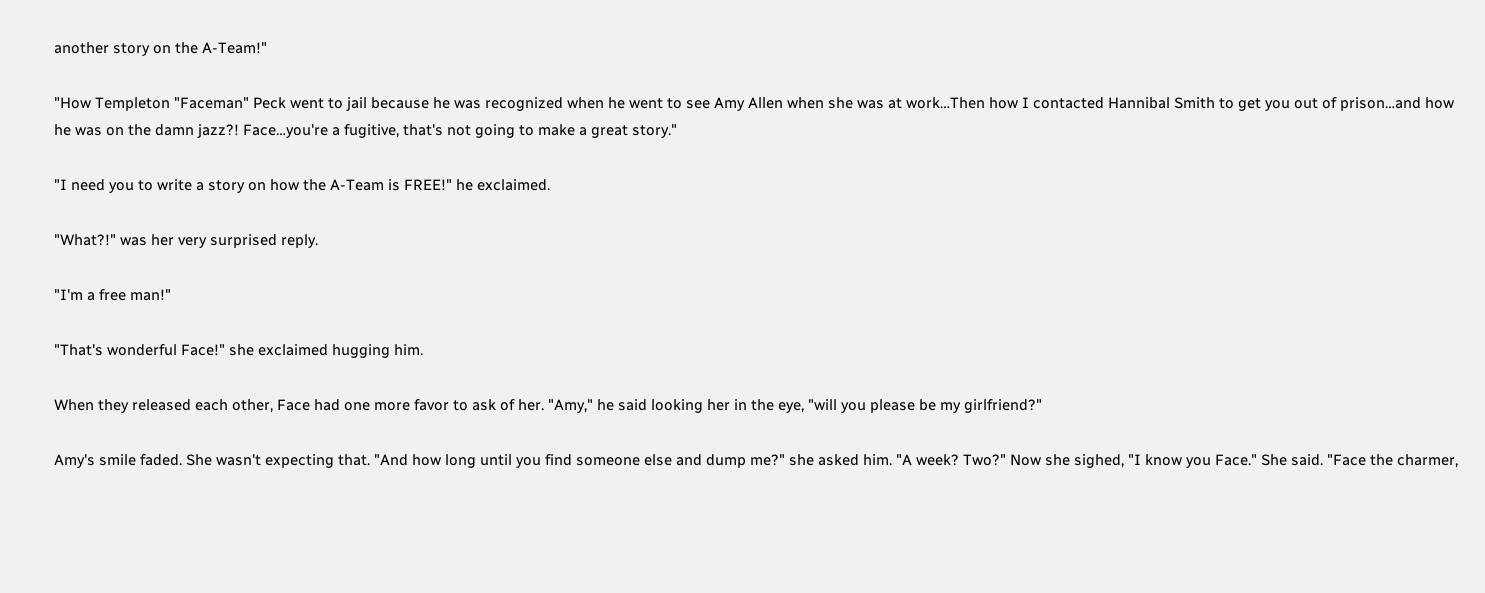another story on the A-Team!"

"How Templeton "Faceman" Peck went to jail because he was recognized when he went to see Amy Allen when she was at work…Then how I contacted Hannibal Smith to get you out of prison…and how he was on the damn jazz?! Face…you're a fugitive, that's not going to make a great story."

"I need you to write a story on how the A-Team is FREE!" he exclaimed.

"What?!" was her very surprised reply.

"I'm a free man!"

"That's wonderful Face!" she exclaimed hugging him.

When they released each other, Face had one more favor to ask of her. "Amy," he said looking her in the eye, "will you please be my girlfriend?"

Amy's smile faded. She wasn't expecting that. "And how long until you find someone else and dump me?" she asked him. "A week? Two?" Now she sighed, "I know you Face." She said. "Face the charmer,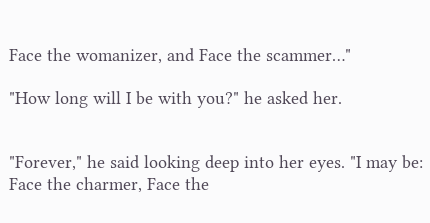Face the womanizer, and Face the scammer…"

"How long will I be with you?" he asked her.


"Forever," he said looking deep into her eyes. "I may be: Face the charmer, Face the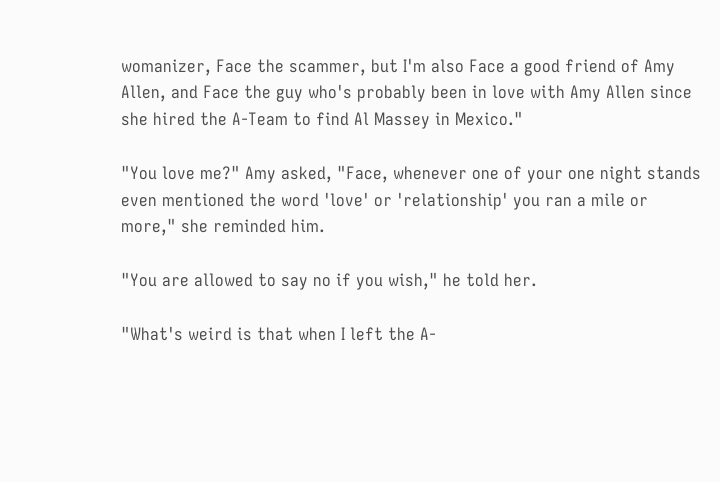womanizer, Face the scammer, but I'm also Face a good friend of Amy Allen, and Face the guy who's probably been in love with Amy Allen since she hired the A-Team to find Al Massey in Mexico."

"You love me?" Amy asked, "Face, whenever one of your one night stands even mentioned the word 'love' or 'relationship' you ran a mile or more," she reminded him.

"You are allowed to say no if you wish," he told her.

"What's weird is that when I left the A-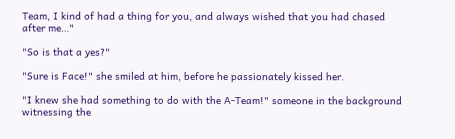Team, I kind of had a thing for you, and always wished that you had chased after me…"

"So is that a yes?"

"Sure is Face!" she smiled at him, before he passionately kissed her.

"I knew she had something to do with the A-Team!" someone in the background witnessing the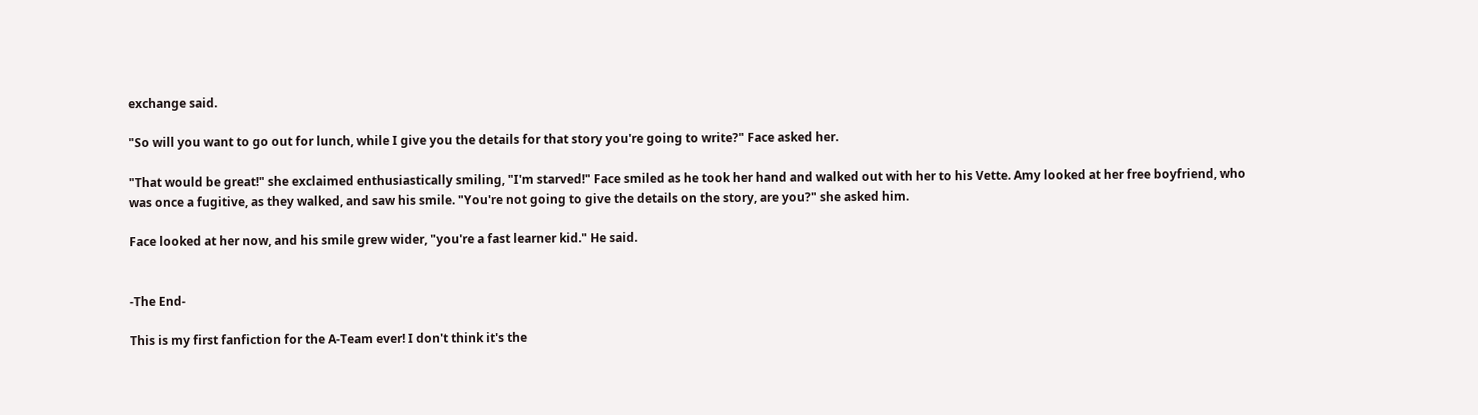exchange said.

"So will you want to go out for lunch, while I give you the details for that story you're going to write?" Face asked her.

"That would be great!" she exclaimed enthusiastically smiling, "I'm starved!" Face smiled as he took her hand and walked out with her to his Vette. Amy looked at her free boyfriend, who was once a fugitive, as they walked, and saw his smile. "You're not going to give the details on the story, are you?" she asked him.

Face looked at her now, and his smile grew wider, "you're a fast learner kid." He said.


-The End-

This is my first fanfiction for the A-Team ever! I don't think it's the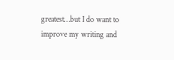greatest…but I do want to improve my writing and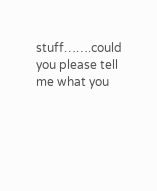stuff…….could you please tell me what you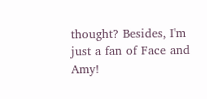thought? Besides, I'm just a fan of Face and Amy!